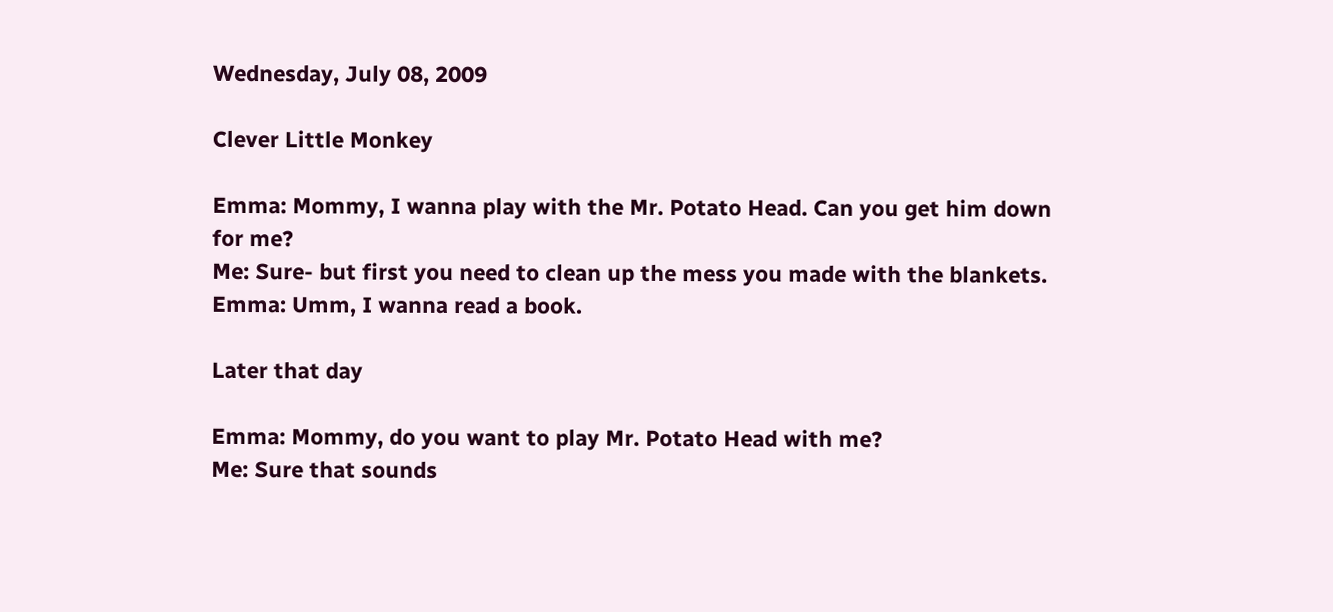Wednesday, July 08, 2009

Clever Little Monkey

Emma: Mommy, I wanna play with the Mr. Potato Head. Can you get him down for me?
Me: Sure- but first you need to clean up the mess you made with the blankets.
Emma: Umm, I wanna read a book.

Later that day

Emma: Mommy, do you want to play Mr. Potato Head with me?
Me: Sure that sounds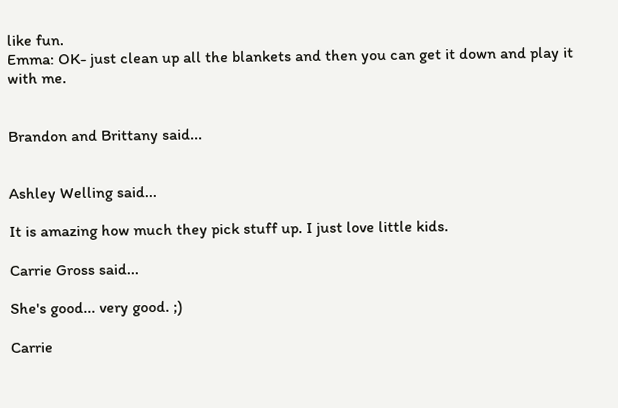like fun.
Emma: OK- just clean up all the blankets and then you can get it down and play it with me.


Brandon and Brittany said...


Ashley Welling said...

It is amazing how much they pick stuff up. I just love little kids.

Carrie Gross said...

She's good... very good. ;)

Carrie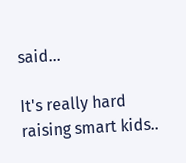said...

It's really hard raising smart kids..